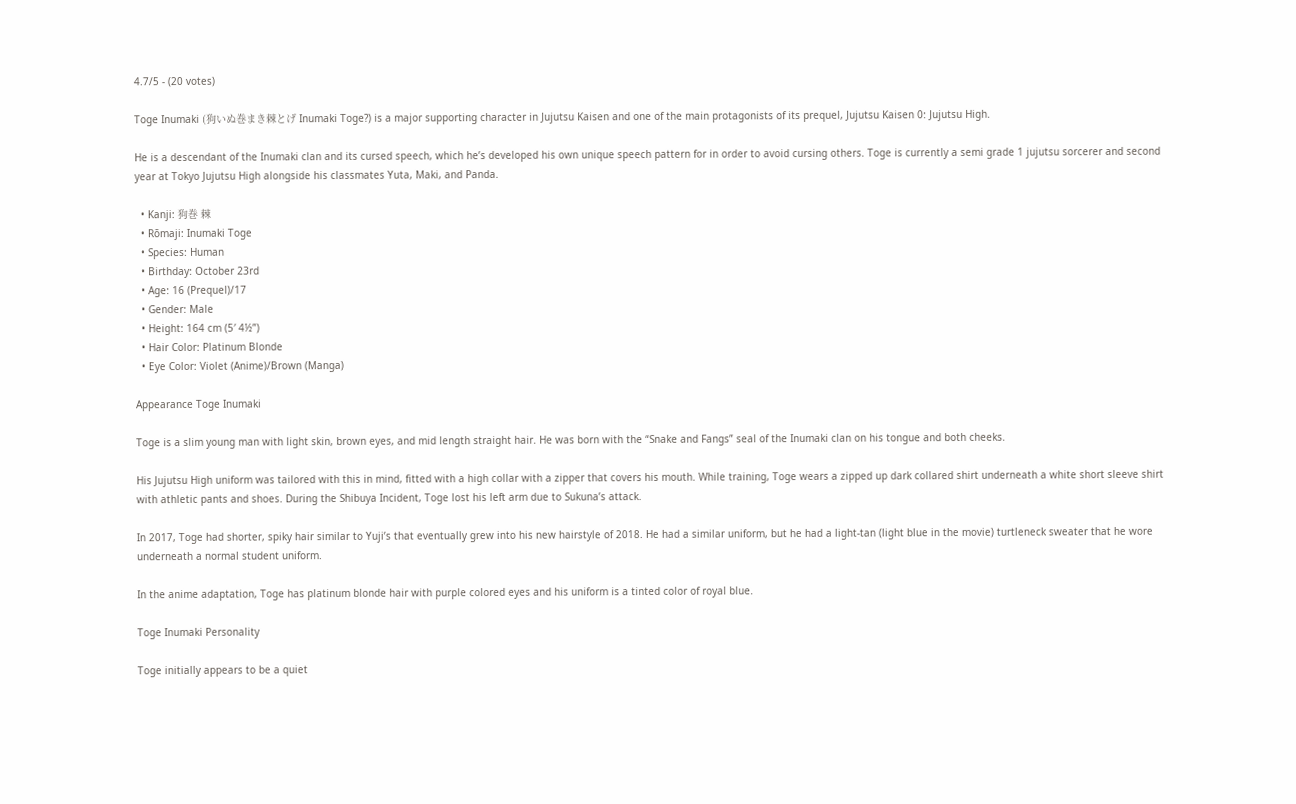4.7/5 - (20 votes)

Toge Inumaki (狗いぬ巻まき棘とげ Inumaki Toge?) is a major supporting character in Jujutsu Kaisen and one of the main protagonists of its prequel, Jujutsu Kaisen 0: Jujutsu High.

He is a descendant of the Inumaki clan and its cursed speech, which he’s developed his own unique speech pattern for in order to avoid cursing others. Toge is currently a semi grade 1 jujutsu sorcerer and second year at Tokyo Jujutsu High alongside his classmates Yuta, Maki, and Panda.

  • Kanji: 狗巻 棘
  • Rōmaji: Inumaki Toge
  • Species: Human
  • Birthday: October 23rd
  • Age: 16 (Prequel)/17
  • Gender: Male
  • Height: 164 cm (5′ 4½”)
  • Hair Color: Platinum Blonde
  • Eye Color: Violet (Anime)/Brown (Manga)

Appearance Toge Inumaki

Toge is a slim young man with light skin, brown eyes, and mid length straight hair. He was born with the “Snake and Fangs” seal of the Inumaki clan on his tongue and both cheeks.

His Jujutsu High uniform was tailored with this in mind, fitted with a high collar with a zipper that covers his mouth. While training, Toge wears a zipped up dark collared shirt underneath a white short sleeve shirt with athletic pants and shoes. During the Shibuya Incident, Toge lost his left arm due to Sukuna’s attack.

In 2017, Toge had shorter, spiky hair similar to Yuji’s that eventually grew into his new hairstyle of 2018. He had a similar uniform, but he had a light-tan (light blue in the movie) turtleneck sweater that he wore underneath a normal student uniform.

In the anime adaptation, Toge has platinum blonde hair with purple colored eyes and his uniform is a tinted color of royal blue.

Toge Inumaki Personality

Toge initially appears to be a quiet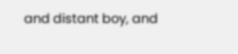and distant boy, and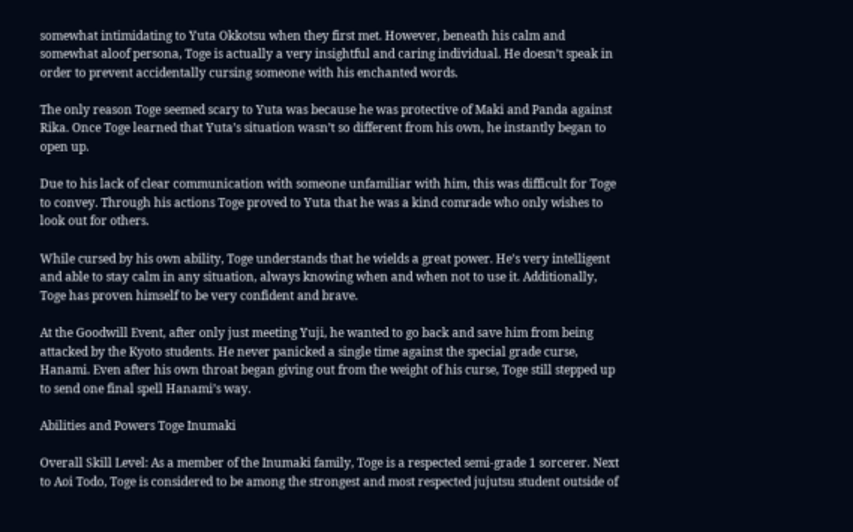somewhat intimidating to Yuta Okkotsu when they first met. However, beneath his calm and somewhat aloof persona, Toge is actually a very insightful and caring individual. He doesn’t speak in order to prevent accidentally cursing someone with his enchanted words.

The only reason Toge seemed scary to Yuta was because he was protective of Maki and Panda against Rika. Once Toge learned that Yuta’s situation wasn’t so different from his own, he instantly began to open up.

Due to his lack of clear communication with someone unfamiliar with him, this was difficult for Toge to convey. Through his actions Toge proved to Yuta that he was a kind comrade who only wishes to look out for others.

While cursed by his own ability, Toge understands that he wields a great power. He’s very intelligent and able to stay calm in any situation, always knowing when and when not to use it. Additionally, Toge has proven himself to be very confident and brave.

At the Goodwill Event, after only just meeting Yuji, he wanted to go back and save him from being attacked by the Kyoto students. He never panicked a single time against the special grade curse, Hanami. Even after his own throat began giving out from the weight of his curse, Toge still stepped up to send one final spell Hanami’s way.

Abilities and Powers Toge Inumaki

Overall Skill Level: As a member of the Inumaki family, Toge is a respected semi-grade 1 sorcerer. Next to Aoi Todo, Toge is considered to be among the strongest and most respected jujutsu student outside of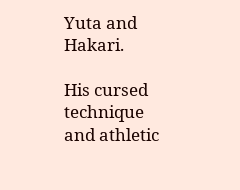Yuta and Hakari.

His cursed technique and athletic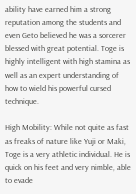ability have earned him a strong reputation among the students and even Geto believed he was a sorcerer blessed with great potential. Toge is highly intelligent with high stamina as well as an expert understanding of how to wield his powerful cursed technique.

High Mobility: While not quite as fast as freaks of nature like Yuji or Maki, Toge is a very athletic individual. He is quick on his feet and very nimble, able to evade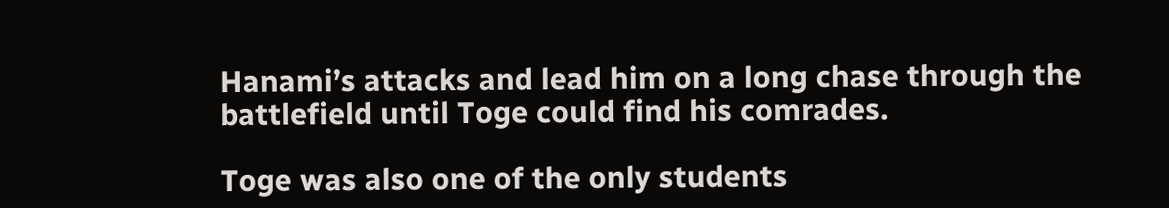Hanami’s attacks and lead him on a long chase through the battlefield until Toge could find his comrades.

Toge was also one of the only students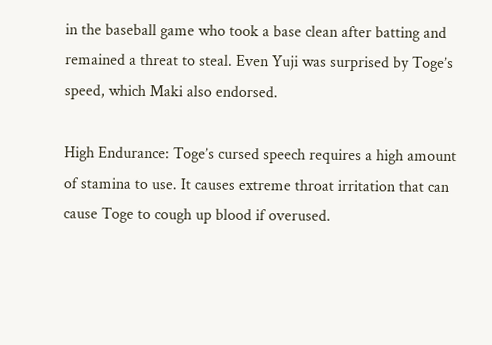in the baseball game who took a base clean after batting and remained a threat to steal. Even Yuji was surprised by Toge’s speed, which Maki also endorsed.

High Endurance: Toge’s cursed speech requires a high amount of stamina to use. It causes extreme throat irritation that can cause Toge to cough up blood if overused.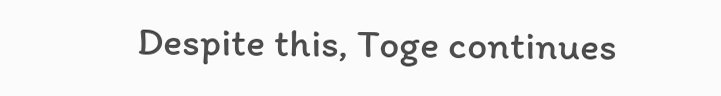Despite this, Toge continues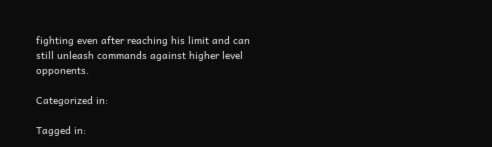fighting even after reaching his limit and can still unleash commands against higher level opponents.

Categorized in:

Tagged in: